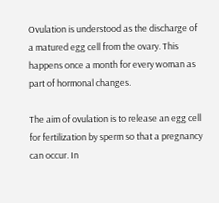Ovulation is understood as the discharge of a matured egg cell from the ovary. This happens once a month for every woman as part of hormonal changes.

The aim of ovulation is to release an egg cell for fertilization by sperm so that a pregnancy can occur. In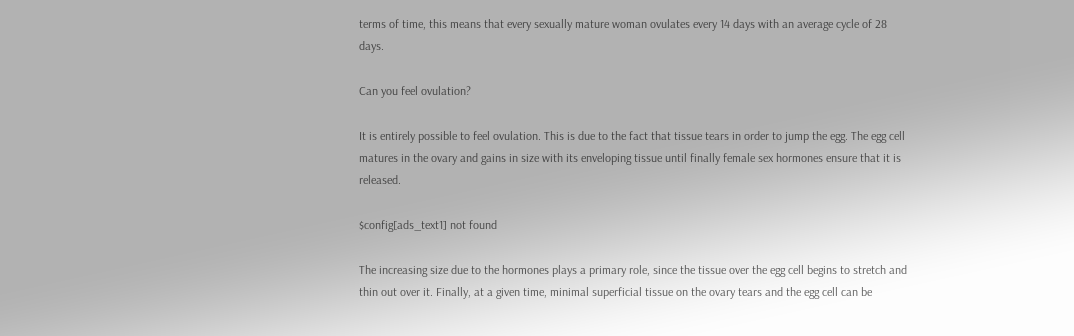terms of time, this means that every sexually mature woman ovulates every 14 days with an average cycle of 28 days.

Can you feel ovulation?

It is entirely possible to feel ovulation. This is due to the fact that tissue tears in order to jump the egg. The egg cell matures in the ovary and gains in size with its enveloping tissue until finally female sex hormones ensure that it is released.

$config[ads_text1] not found

The increasing size due to the hormones plays a primary role, since the tissue over the egg cell begins to stretch and thin out over it. Finally, at a given time, minimal superficial tissue on the ovary tears and the egg cell can be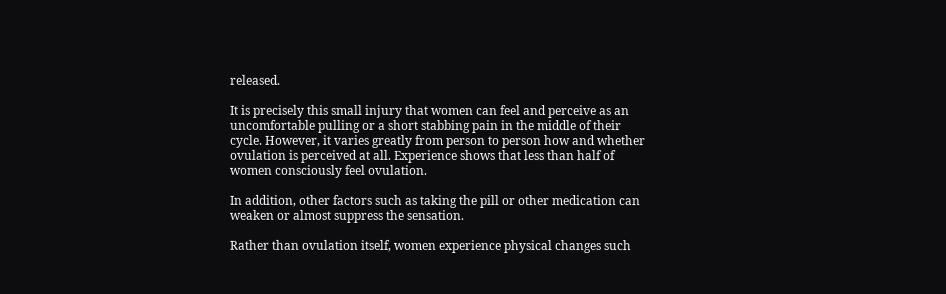released.

It is precisely this small injury that women can feel and perceive as an uncomfortable pulling or a short stabbing pain in the middle of their cycle. However, it varies greatly from person to person how and whether ovulation is perceived at all. Experience shows that less than half of women consciously feel ovulation.

In addition, other factors such as taking the pill or other medication can weaken or almost suppress the sensation.

Rather than ovulation itself, women experience physical changes such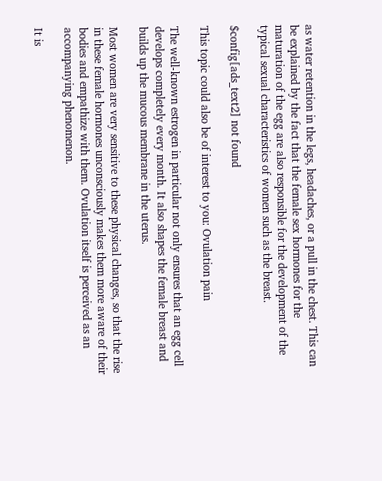as water retention in the legs, headaches, or a pull in the chest. This can be explained by the fact that the female sex hormones for the maturation of the egg are also responsible for the development of the typical sexual characteristics of women such as the breast.

$config[ads_text2] not found

This topic could also be of interest to you: Ovulation pain

The well-known estrogen in particular not only ensures that an egg cell develops completely every month. It also shapes the female breast and builds up the mucous membrane in the uterus.

Most women are very sensitive to these physical changes, so that the rise in these female hormones unconsciously makes them more aware of their bodies and empathize with them. Ovulation itself is perceived as an accompanying phenomenon.

It is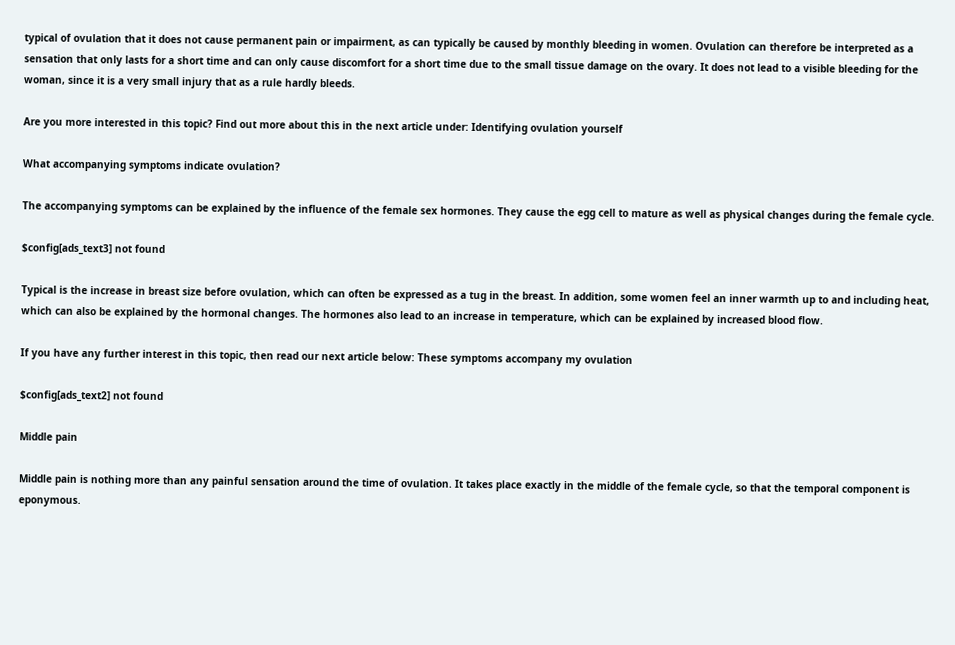typical of ovulation that it does not cause permanent pain or impairment, as can typically be caused by monthly bleeding in women. Ovulation can therefore be interpreted as a sensation that only lasts for a short time and can only cause discomfort for a short time due to the small tissue damage on the ovary. It does not lead to a visible bleeding for the woman, since it is a very small injury that as a rule hardly bleeds.

Are you more interested in this topic? Find out more about this in the next article under: Identifying ovulation yourself

What accompanying symptoms indicate ovulation?

The accompanying symptoms can be explained by the influence of the female sex hormones. They cause the egg cell to mature as well as physical changes during the female cycle.

$config[ads_text3] not found

Typical is the increase in breast size before ovulation, which can often be expressed as a tug in the breast. In addition, some women feel an inner warmth up to and including heat, which can also be explained by the hormonal changes. The hormones also lead to an increase in temperature, which can be explained by increased blood flow.

If you have any further interest in this topic, then read our next article below: These symptoms accompany my ovulation

$config[ads_text2] not found

Middle pain

Middle pain is nothing more than any painful sensation around the time of ovulation. It takes place exactly in the middle of the female cycle, so that the temporal component is eponymous.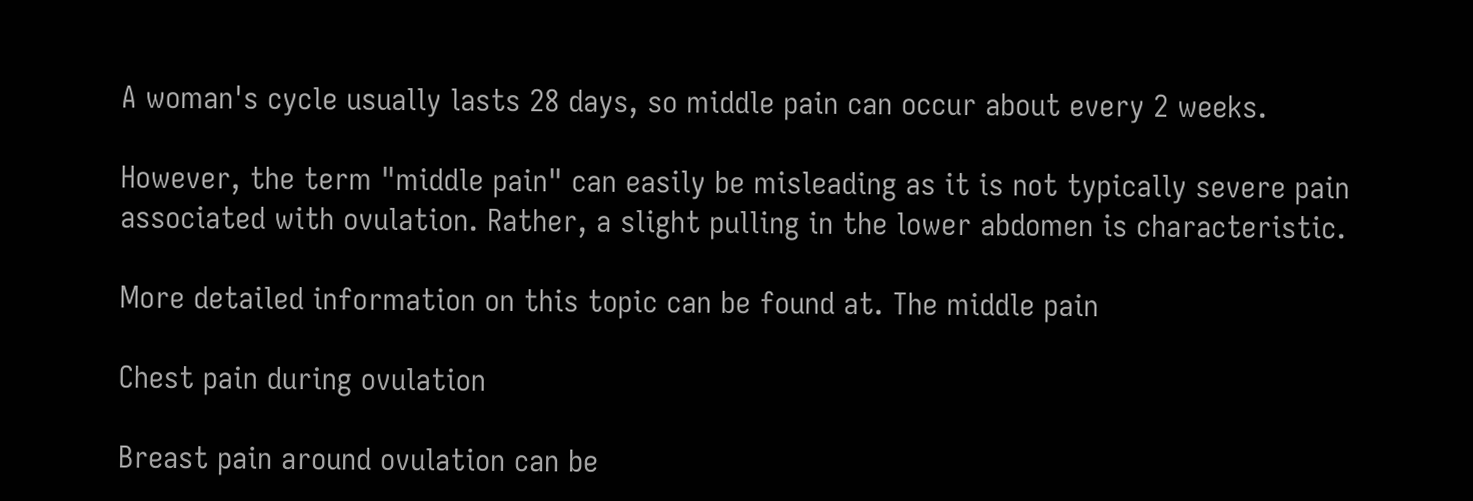A woman's cycle usually lasts 28 days, so middle pain can occur about every 2 weeks.

However, the term "middle pain" can easily be misleading as it is not typically severe pain associated with ovulation. Rather, a slight pulling in the lower abdomen is characteristic.

More detailed information on this topic can be found at. The middle pain

Chest pain during ovulation

Breast pain around ovulation can be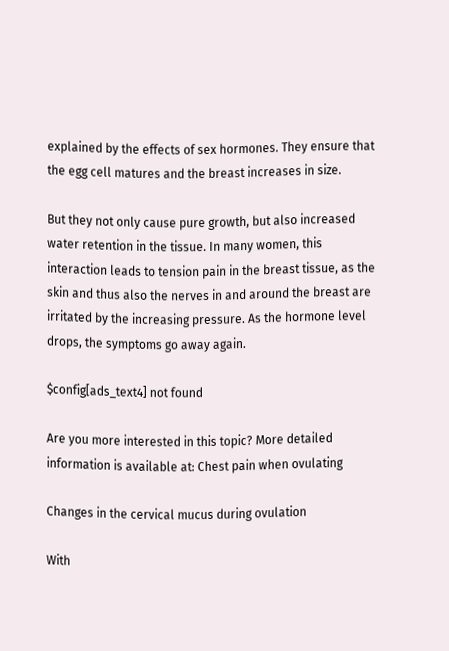explained by the effects of sex hormones. They ensure that the egg cell matures and the breast increases in size.

But they not only cause pure growth, but also increased water retention in the tissue. In many women, this interaction leads to tension pain in the breast tissue, as the skin and thus also the nerves in and around the breast are irritated by the increasing pressure. As the hormone level drops, the symptoms go away again.

$config[ads_text4] not found

Are you more interested in this topic? More detailed information is available at: Chest pain when ovulating

Changes in the cervical mucus during ovulation

With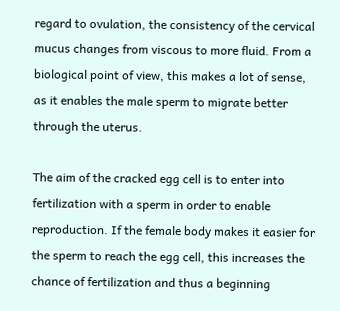regard to ovulation, the consistency of the cervical mucus changes from viscous to more fluid. From a biological point of view, this makes a lot of sense, as it enables the male sperm to migrate better through the uterus.

The aim of the cracked egg cell is to enter into fertilization with a sperm in order to enable reproduction. If the female body makes it easier for the sperm to reach the egg cell, this increases the chance of fertilization and thus a beginning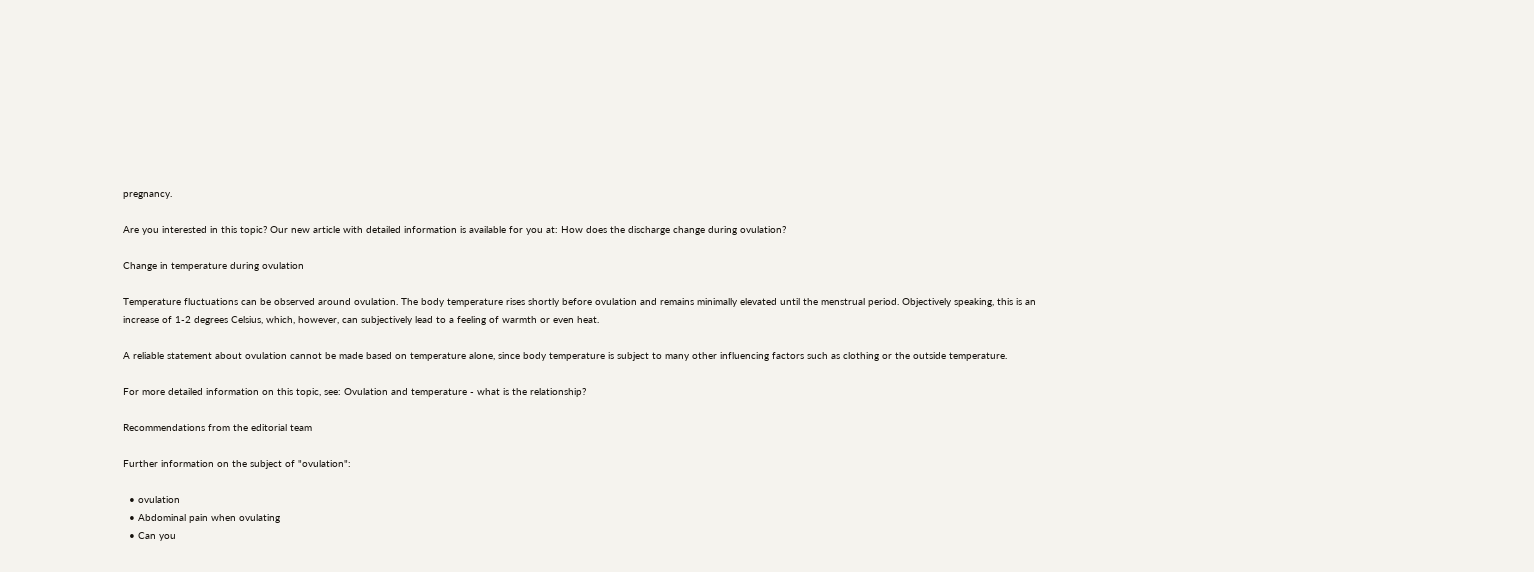pregnancy.

Are you interested in this topic? Our new article with detailed information is available for you at: How does the discharge change during ovulation?

Change in temperature during ovulation

Temperature fluctuations can be observed around ovulation. The body temperature rises shortly before ovulation and remains minimally elevated until the menstrual period. Objectively speaking, this is an increase of 1-2 degrees Celsius, which, however, can subjectively lead to a feeling of warmth or even heat.

A reliable statement about ovulation cannot be made based on temperature alone, since body temperature is subject to many other influencing factors such as clothing or the outside temperature.

For more detailed information on this topic, see: Ovulation and temperature - what is the relationship?

Recommendations from the editorial team

Further information on the subject of "ovulation":

  • ovulation
  • Abdominal pain when ovulating
  • Can you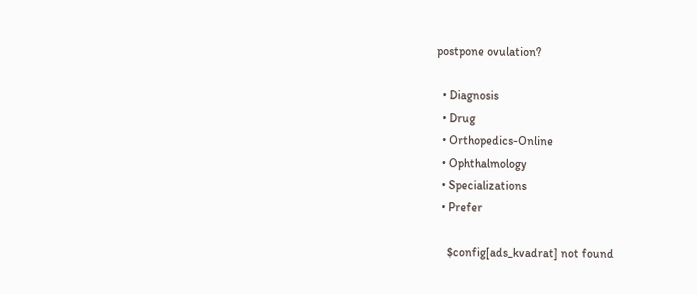postpone ovulation?

  • Diagnosis
  • Drug
  • Orthopedics-Online
  • Ophthalmology
  • Specializations
  • Prefer

    $config[ads_kvadrat] not found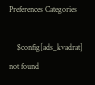Preferences Categories

    $config[ads_kvadrat] not found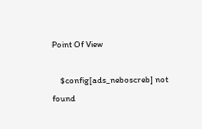Point Of View

    $config[ads_neboscreb] not found